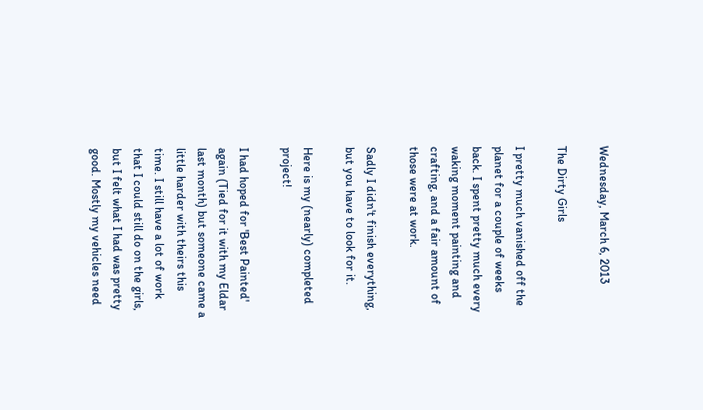Wednesday, March 6, 2013

The Dirty Girls

I pretty much vanished off the planet for a couple of weeks back. I spent pretty much every waking moment painting and crafting, and a fair amount of those were at work.

Sadly I didn't finish everything, but you have to look for it.

Here is my (nearly) completed project!

I had hoped for 'Best Painted' again (Tied for it with my Eldar last month) but someone came a little harder with theirs this time. I still have a lot of work that I could still do on the girls, but I felt what I had was pretty good. Mostly my vehicles need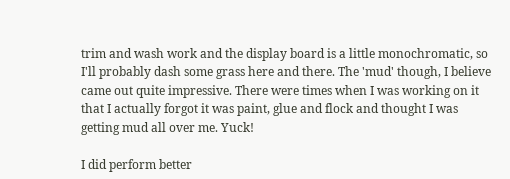trim and wash work and the display board is a little monochromatic, so I'll probably dash some grass here and there. The 'mud' though, I believe came out quite impressive. There were times when I was working on it that I actually forgot it was paint, glue and flock and thought I was getting mud all over me. Yuck!

I did perform better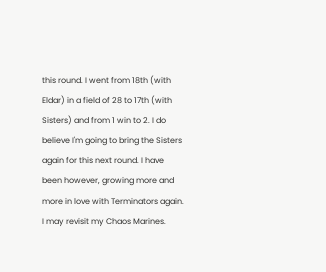this round. I went from 18th (with Eldar) in a field of 28 to 17th (with Sisters) and from 1 win to 2. I do believe I'm going to bring the Sisters again for this next round. I have been however, growing more and more in love with Terminators again. I may revisit my Chaos Marines.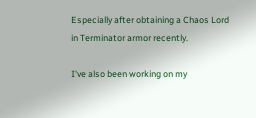Especially after obtaining a Chaos Lord in Terminator armor recently.

I've also been working on my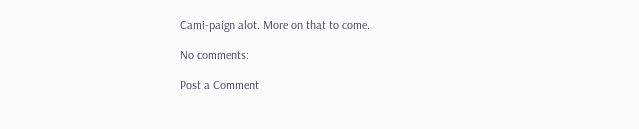Cami-paign alot. More on that to come.

No comments:

Post a Comment